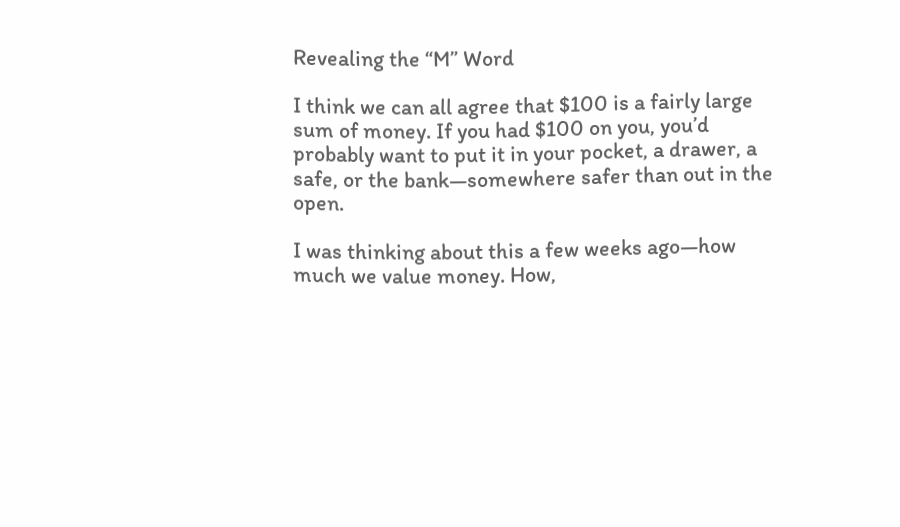Revealing the “M” Word

I think we can all agree that $100 is a fairly large sum of money. If you had $100 on you, you’d probably want to put it in your pocket, a drawer, a safe, or the bank—somewhere safer than out in the open.

I was thinking about this a few weeks ago—how much we value money. How,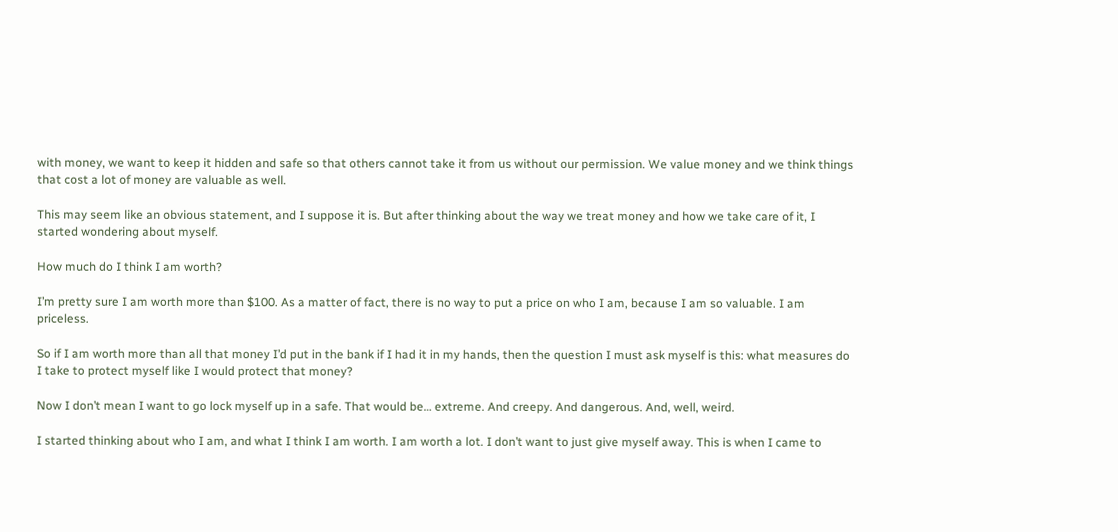with money, we want to keep it hidden and safe so that others cannot take it from us without our permission. We value money and we think things that cost a lot of money are valuable as well.

This may seem like an obvious statement, and I suppose it is. But after thinking about the way we treat money and how we take care of it, I started wondering about myself.

How much do I think I am worth?

I’m pretty sure I am worth more than $100. As a matter of fact, there is no way to put a price on who I am, because I am so valuable. I am priceless.

So if I am worth more than all that money I’d put in the bank if I had it in my hands, then the question I must ask myself is this: what measures do I take to protect myself like I would protect that money?

Now I don’t mean I want to go lock myself up in a safe. That would be… extreme. And creepy. And dangerous. And, well, weird.

I started thinking about who I am, and what I think I am worth. I am worth a lot. I don’t want to just give myself away. This is when I came to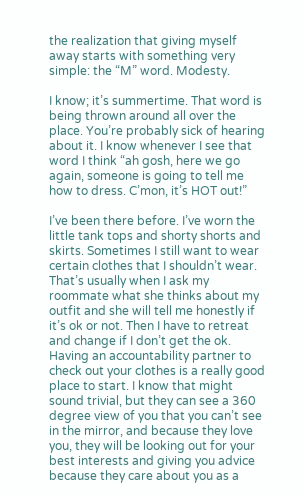the realization that giving myself away starts with something very simple: the “M” word. Modesty.

I know; it’s summertime. That word is being thrown around all over the place. You’re probably sick of hearing about it. I know whenever I see that word I think “ah gosh, here we go again, someone is going to tell me how to dress. C’mon, it’s HOT out!”

I’ve been there before. I’ve worn the little tank tops and shorty shorts and skirts. Sometimes I still want to wear certain clothes that I shouldn’t wear. That’s usually when I ask my roommate what she thinks about my outfit and she will tell me honestly if it’s ok or not. Then I have to retreat and change if I don’t get the ok. Having an accountability partner to check out your clothes is a really good place to start. I know that might sound trivial, but they can see a 360 degree view of you that you can’t see in the mirror, and because they love you, they will be looking out for your best interests and giving you advice because they care about you as a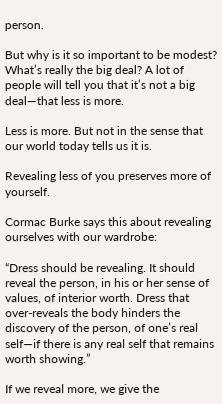person.

But why is it so important to be modest? What’s really the big deal? A lot of people will tell you that it’s not a big deal—that less is more.

Less is more. But not in the sense that our world today tells us it is.

Revealing less of you preserves more of yourself.

Cormac Burke says this about revealing ourselves with our wardrobe:

“Dress should be revealing. It should reveal the person, in his or her sense of values, of interior worth. Dress that over-reveals the body hinders the discovery of the person, of one’s real self—if there is any real self that remains worth showing.”

If we reveal more, we give the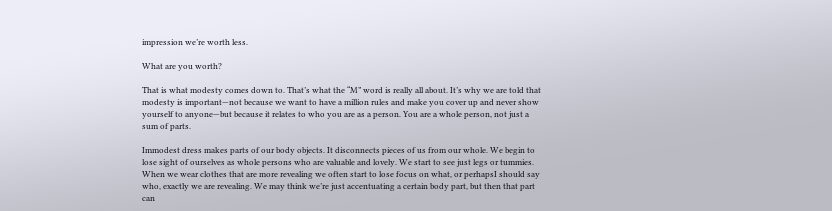impression we’re worth less.

What are you worth?

That is what modesty comes down to. That’s what the “M” word is really all about. It’s why we are told that modesty is important—not because we want to have a million rules and make you cover up and never show yourself to anyone—but because it relates to who you are as a person. You are a whole person, not just a sum of parts.

Immodest dress makes parts of our body objects. It disconnects pieces of us from our whole. We begin to lose sight of ourselves as whole persons who are valuable and lovely. We start to see just legs or tummies. When we wear clothes that are more revealing we often start to lose focus on what, or perhapsI should say who, exactly we are revealing. We may think we’re just accentuating a certain body part, but then that part can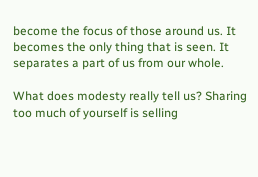become the focus of those around us. It becomes the only thing that is seen. It separates a part of us from our whole.

What does modesty really tell us? Sharing too much of yourself is selling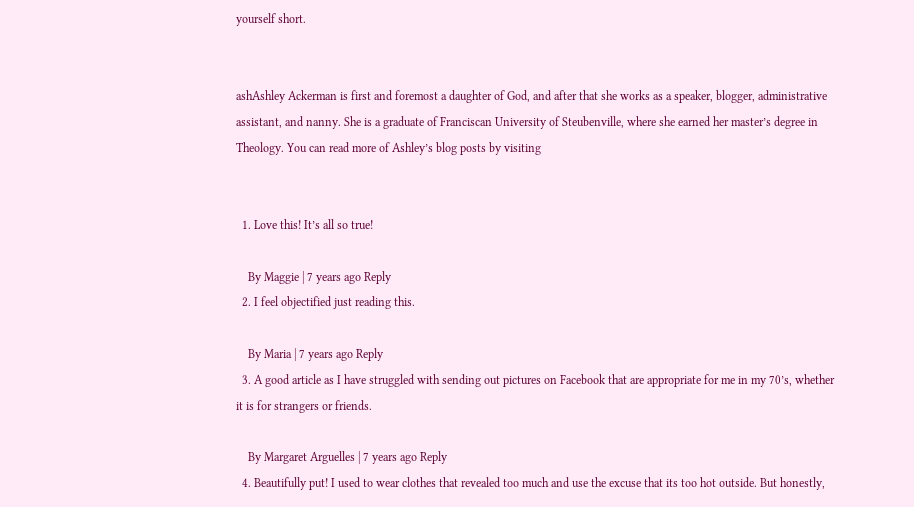yourself short.


ashAshley Ackerman is first and foremost a daughter of God, and after that she works as a speaker, blogger, administrative assistant, and nanny. She is a graduate of Franciscan University of Steubenville, where she earned her master’s degree in Theology. You can read more of Ashley’s blog posts by visiting


  1. Love this! It’s all so true!

    By Maggie | 7 years ago Reply
  2. I feel objectified just reading this.

    By Maria | 7 years ago Reply
  3. A good article as I have struggled with sending out pictures on Facebook that are appropriate for me in my 70’s, whether it is for strangers or friends.

    By Margaret Arguelles | 7 years ago Reply
  4. Beautifully put! I used to wear clothes that revealed too much and use the excuse that its too hot outside. But honestly,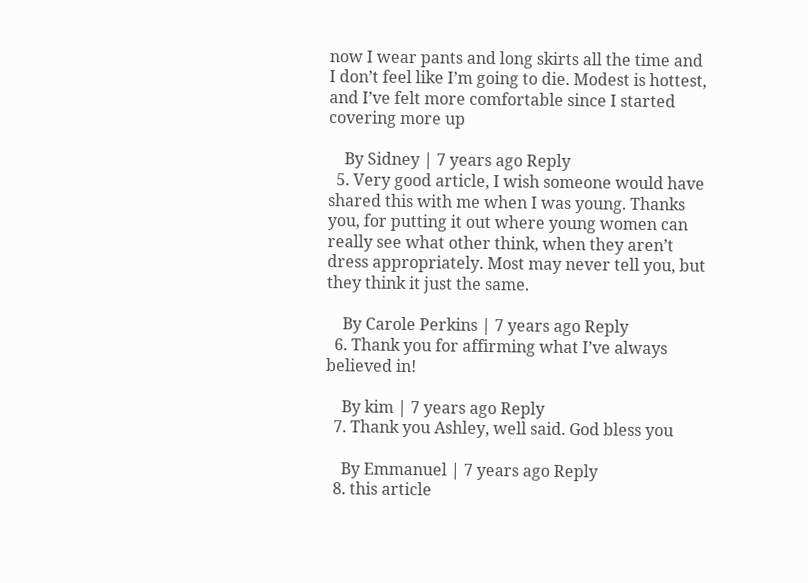now I wear pants and long skirts all the time and I don’t feel like I’m going to die. Modest is hottest, and I’ve felt more comfortable since I started covering more up

    By Sidney | 7 years ago Reply
  5. Very good article, I wish someone would have shared this with me when I was young. Thanks you, for putting it out where young women can really see what other think, when they aren’t dress appropriately. Most may never tell you, but they think it just the same.

    By Carole Perkins | 7 years ago Reply
  6. Thank you for affirming what I’ve always believed in!

    By kim | 7 years ago Reply
  7. Thank you Ashley, well said. God bless you

    By Emmanuel | 7 years ago Reply
  8. this article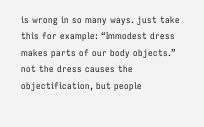is wrong in so many ways. just take this for example: “Immodest dress makes parts of our body objects.” not the dress causes the objectification, but people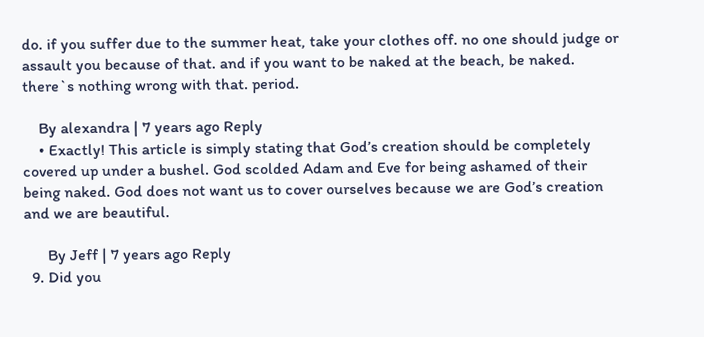do. if you suffer due to the summer heat, take your clothes off. no one should judge or assault you because of that. and if you want to be naked at the beach, be naked. there`s nothing wrong with that. period.

    By alexandra | 7 years ago Reply
    • Exactly! This article is simply stating that God’s creation should be completely covered up under a bushel. God scolded Adam and Eve for being ashamed of their being naked. God does not want us to cover ourselves because we are God’s creation and we are beautiful.

      By Jeff | 7 years ago Reply
  9. Did you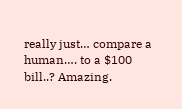really just… compare a human…. to a $100 bill..? Amazing.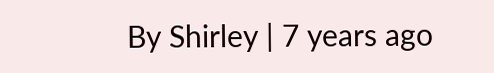By Shirley | 7 years ago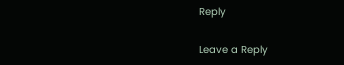Reply

Leave a Reply